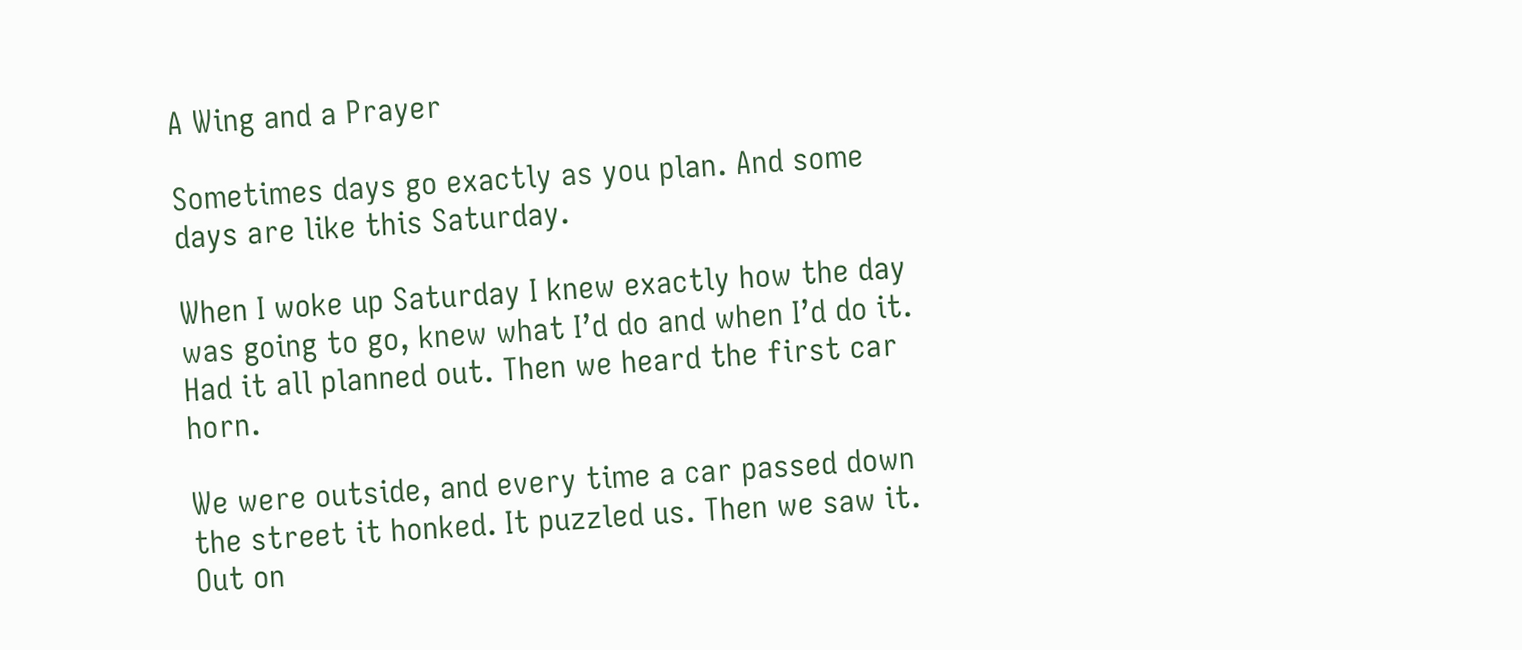A Wing and a Prayer

Sometimes days go exactly as you plan. And some days are like this Saturday.

When I woke up Saturday I knew exactly how the day was going to go, knew what I’d do and when I’d do it. Had it all planned out. Then we heard the first car horn.

We were outside, and every time a car passed down the street it honked. It puzzled us. Then we saw it. Out on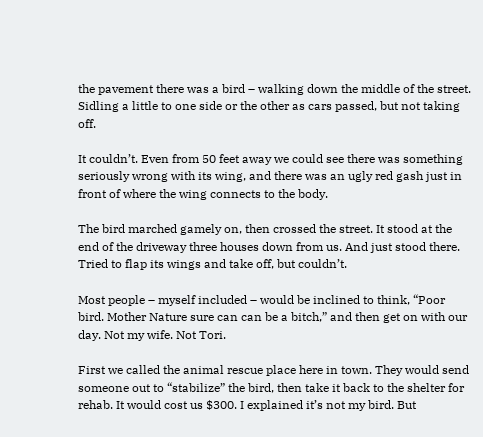the pavement there was a bird – walking down the middle of the street. Sidling a little to one side or the other as cars passed, but not taking off.

It couldn’t. Even from 50 feet away we could see there was something seriously wrong with its wing, and there was an ugly red gash just in front of where the wing connects to the body.

The bird marched gamely on, then crossed the street. It stood at the end of the driveway three houses down from us. And just stood there. Tried to flap its wings and take off, but couldn’t.

Most people – myself included – would be inclined to think, “Poor bird. Mother Nature sure can can be a bitch,” and then get on with our day. Not my wife. Not Tori.

First we called the animal rescue place here in town. They would send someone out to “stabilize” the bird, then take it back to the shelter for rehab. It would cost us $300. I explained it’s not my bird. But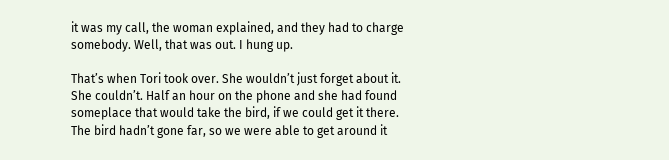it was my call, the woman explained, and they had to charge somebody. Well, that was out. I hung up.

That’s when Tori took over. She wouldn’t just forget about it. She couldn’t. Half an hour on the phone and she had found someplace that would take the bird, if we could get it there. The bird hadn’t gone far, so we were able to get around it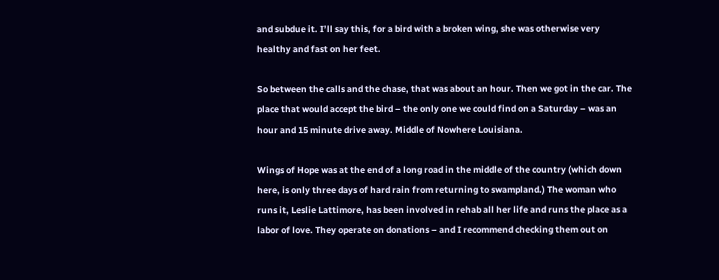and subdue it. I’ll say this, for a bird with a broken wing, she was otherwise very healthy and fast on her feet.

So between the calls and the chase, that was about an hour. Then we got in the car. The place that would accept the bird – the only one we could find on a Saturday – was an hour and 15 minute drive away. Middle of Nowhere Louisiana.

Wings of Hope was at the end of a long road in the middle of the country (which down here, is only three days of hard rain from returning to swampland.) The woman who runs it, Leslie Lattimore, has been involved in rehab all her life and runs the place as a labor of love. They operate on donations – and I recommend checking them out on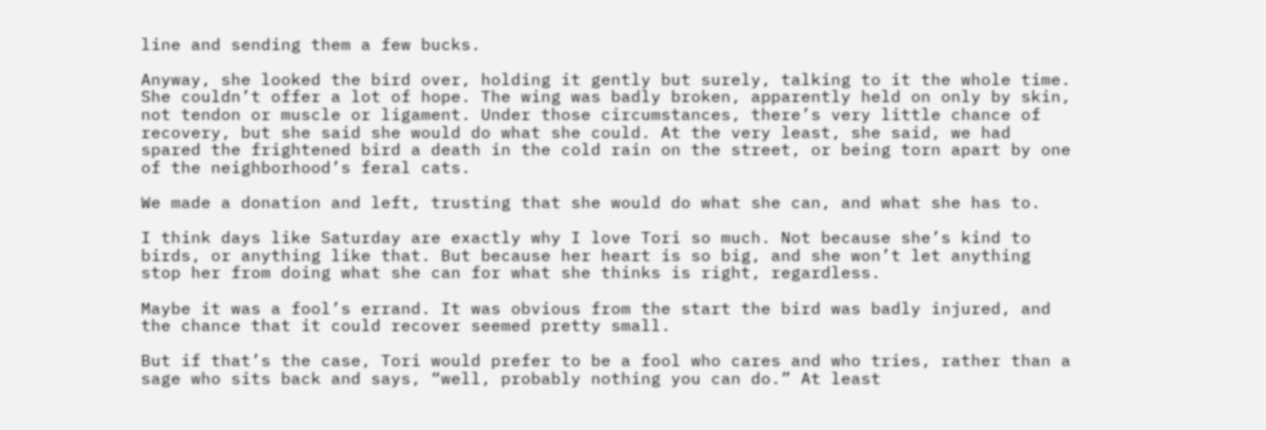line and sending them a few bucks.

Anyway, she looked the bird over, holding it gently but surely, talking to it the whole time. She couldn’t offer a lot of hope. The wing was badly broken, apparently held on only by skin, not tendon or muscle or ligament. Under those circumstances, there’s very little chance of recovery, but she said she would do what she could. At the very least, she said, we had spared the frightened bird a death in the cold rain on the street, or being torn apart by one of the neighborhood’s feral cats.

We made a donation and left, trusting that she would do what she can, and what she has to.

I think days like Saturday are exactly why I love Tori so much. Not because she’s kind to birds, or anything like that. But because her heart is so big, and she won’t let anything stop her from doing what she can for what she thinks is right, regardless.

Maybe it was a fool’s errand. It was obvious from the start the bird was badly injured, and the chance that it could recover seemed pretty small.

But if that’s the case, Tori would prefer to be a fool who cares and who tries, rather than a sage who sits back and says, “well, probably nothing you can do.” At least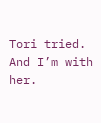Tori tried. And I’m with her.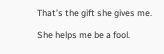That’s the gift she gives me.

She helps me be a fool.